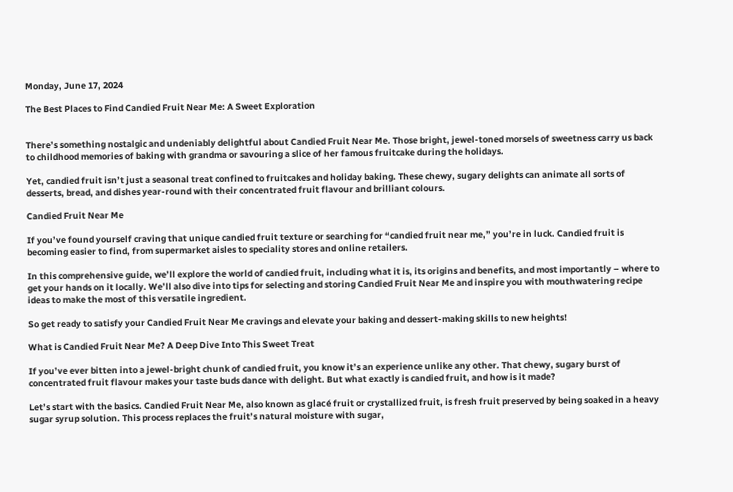Monday, June 17, 2024

The Best Places to Find Candied Fruit Near Me: A Sweet Exploration


There’s something nostalgic and undeniably delightful about Candied Fruit Near Me. Those bright, jewel-toned morsels of sweetness carry us back to childhood memories of baking with grandma or savouring a slice of her famous fruitcake during the holidays.

Yet, candied fruit isn’t just a seasonal treat confined to fruitcakes and holiday baking. These chewy, sugary delights can animate all sorts of desserts, bread, and dishes year-round with their concentrated fruit flavour and brilliant colours.

Candied Fruit Near Me

If you’ve found yourself craving that unique candied fruit texture or searching for “candied fruit near me,” you’re in luck. Candied fruit is becoming easier to find, from supermarket aisles to speciality stores and online retailers.

In this comprehensive guide, we’ll explore the world of candied fruit, including what it is, its origins and benefits, and most importantly – where to get your hands on it locally. We’ll also dive into tips for selecting and storing Candied Fruit Near Me and inspire you with mouthwatering recipe ideas to make the most of this versatile ingredient.

So get ready to satisfy your Candied Fruit Near Me cravings and elevate your baking and dessert-making skills to new heights!

What is Candied Fruit Near Me? A Deep Dive Into This Sweet Treat

If you’ve ever bitten into a jewel-bright chunk of candied fruit, you know it’s an experience unlike any other. That chewy, sugary burst of concentrated fruit flavour makes your taste buds dance with delight. But what exactly is candied fruit, and how is it made?

Let’s start with the basics. Candied Fruit Near Me, also known as glacé fruit or crystallized fruit, is fresh fruit preserved by being soaked in a heavy sugar syrup solution. This process replaces the fruit’s natural moisture with sugar,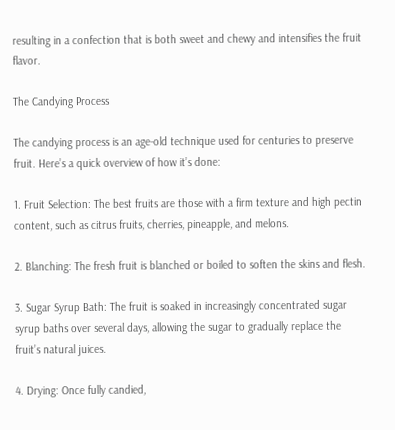resulting in a confection that is both sweet and chewy and intensifies the fruit flavor.

The Candying Process

The candying process is an age-old technique used for centuries to preserve fruit. Here’s a quick overview of how it’s done:

1. Fruit Selection: The best fruits are those with a firm texture and high pectin content, such as citrus fruits, cherries, pineapple, and melons.

2. Blanching: The fresh fruit is blanched or boiled to soften the skins and flesh.

3. Sugar Syrup Bath: The fruit is soaked in increasingly concentrated sugar syrup baths over several days, allowing the sugar to gradually replace the fruit’s natural juices.

4. Drying: Once fully candied,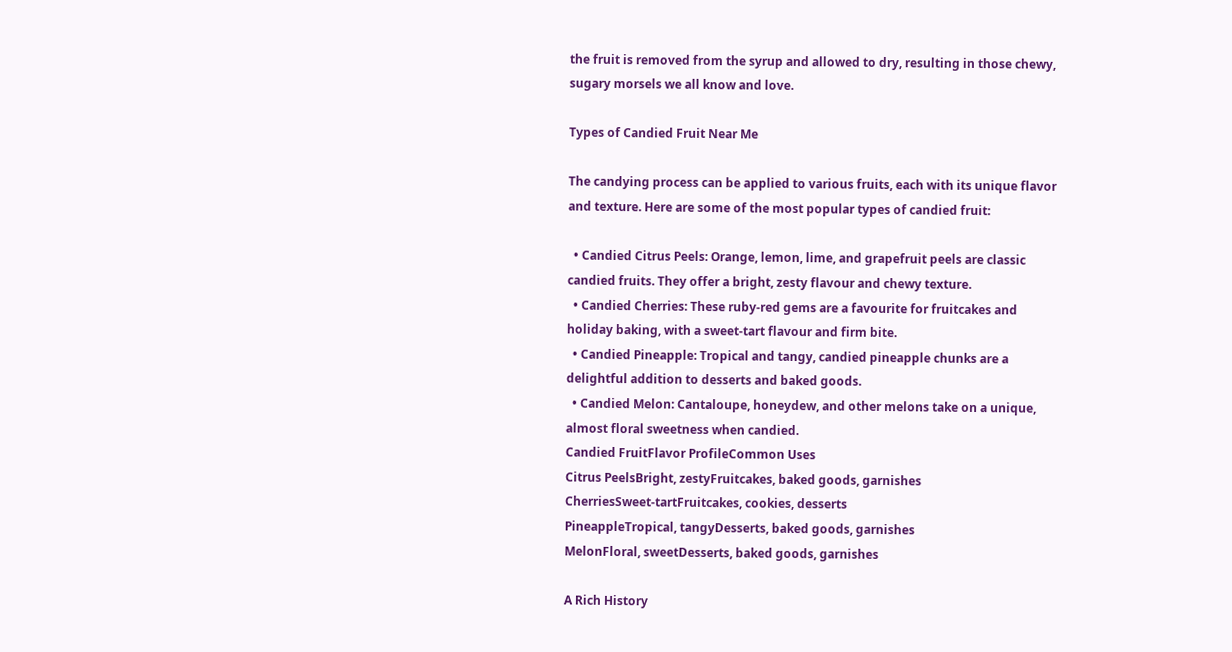the fruit is removed from the syrup and allowed to dry, resulting in those chewy, sugary morsels we all know and love.

Types of Candied Fruit Near Me

The candying process can be applied to various fruits, each with its unique flavor and texture. Here are some of the most popular types of candied fruit:

  • Candied Citrus Peels: Orange, lemon, lime, and grapefruit peels are classic candied fruits. They offer a bright, zesty flavour and chewy texture.
  • Candied Cherries: These ruby-red gems are a favourite for fruitcakes and holiday baking, with a sweet-tart flavour and firm bite.
  • Candied Pineapple: Tropical and tangy, candied pineapple chunks are a delightful addition to desserts and baked goods.
  • Candied Melon: Cantaloupe, honeydew, and other melons take on a unique, almost floral sweetness when candied.
Candied FruitFlavor ProfileCommon Uses
Citrus PeelsBright, zestyFruitcakes, baked goods, garnishes
CherriesSweet-tartFruitcakes, cookies, desserts
PineappleTropical, tangyDesserts, baked goods, garnishes
MelonFloral, sweetDesserts, baked goods, garnishes

A Rich History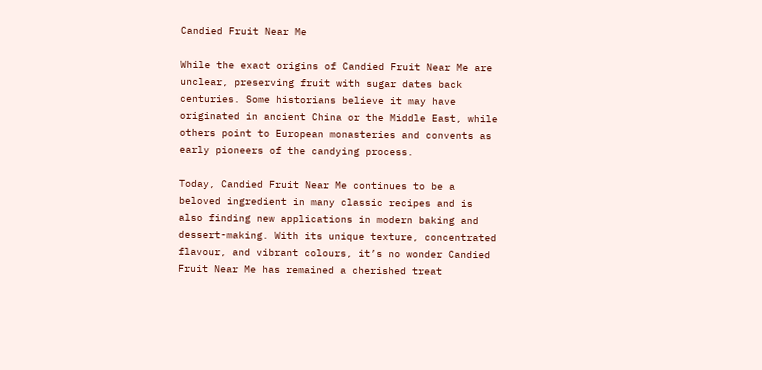Candied Fruit Near Me

While the exact origins of Candied Fruit Near Me are unclear, preserving fruit with sugar dates back centuries. Some historians believe it may have originated in ancient China or the Middle East, while others point to European monasteries and convents as early pioneers of the candying process.

Today, Candied Fruit Near Me continues to be a beloved ingredient in many classic recipes and is also finding new applications in modern baking and dessert-making. With its unique texture, concentrated flavour, and vibrant colours, it’s no wonder Candied Fruit Near Me has remained a cherished treat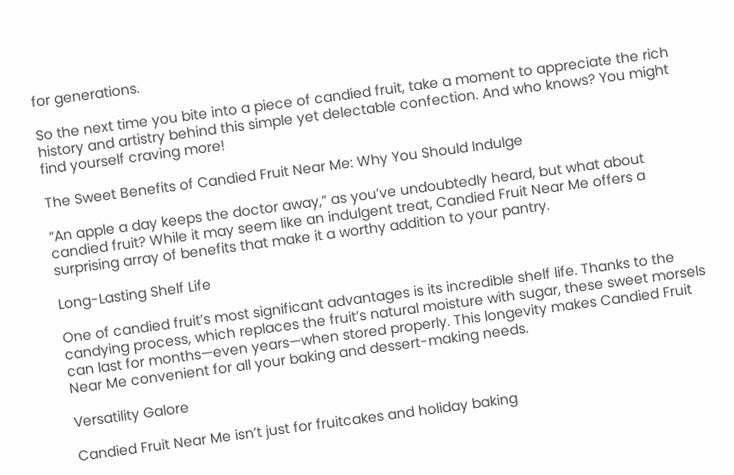for generations.

So the next time you bite into a piece of candied fruit, take a moment to appreciate the rich history and artistry behind this simple yet delectable confection. And who knows? You might find yourself craving more!

The Sweet Benefits of Candied Fruit Near Me: Why You Should Indulge

“An apple a day keeps the doctor away,” as you’ve undoubtedly heard, but what about candied fruit? While it may seem like an indulgent treat, Candied Fruit Near Me offers a surprising array of benefits that make it a worthy addition to your pantry.

Long-Lasting Shelf Life

One of candied fruit’s most significant advantages is its incredible shelf life. Thanks to the candying process, which replaces the fruit’s natural moisture with sugar, these sweet morsels can last for months—even years—when stored properly. This longevity makes Candied Fruit Near Me convenient for all your baking and dessert-making needs.

Versatility Galore

Candied Fruit Near Me isn’t just for fruitcakes and holiday baking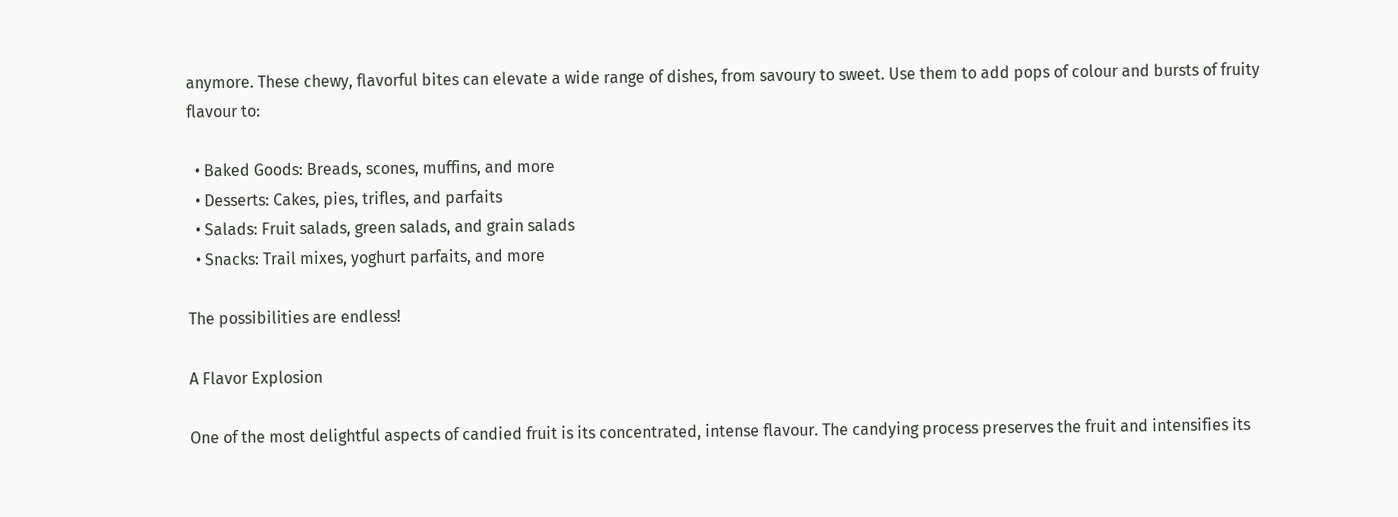anymore. These chewy, flavorful bites can elevate a wide range of dishes, from savoury to sweet. Use them to add pops of colour and bursts of fruity flavour to:

  • Baked Goods: Breads, scones, muffins, and more
  • Desserts: Cakes, pies, trifles, and parfaits
  • Salads: Fruit salads, green salads, and grain salads
  • Snacks: Trail mixes, yoghurt parfaits, and more

The possibilities are endless!

A Flavor Explosion

One of the most delightful aspects of candied fruit is its concentrated, intense flavour. The candying process preserves the fruit and intensifies its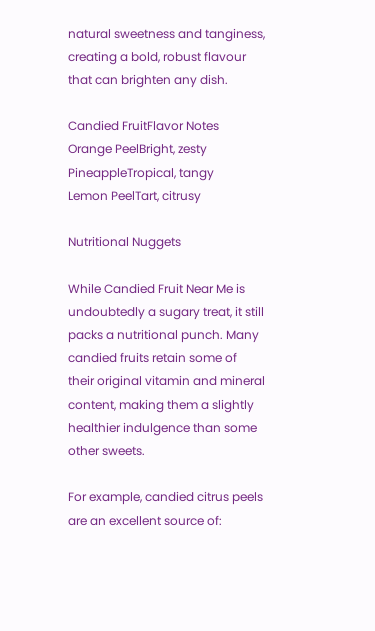natural sweetness and tanginess, creating a bold, robust flavour that can brighten any dish.

Candied FruitFlavor Notes
Orange PeelBright, zesty
PineappleTropical, tangy
Lemon PeelTart, citrusy

Nutritional Nuggets

While Candied Fruit Near Me is undoubtedly a sugary treat, it still packs a nutritional punch. Many candied fruits retain some of their original vitamin and mineral content, making them a slightly healthier indulgence than some other sweets.

For example, candied citrus peels are an excellent source of: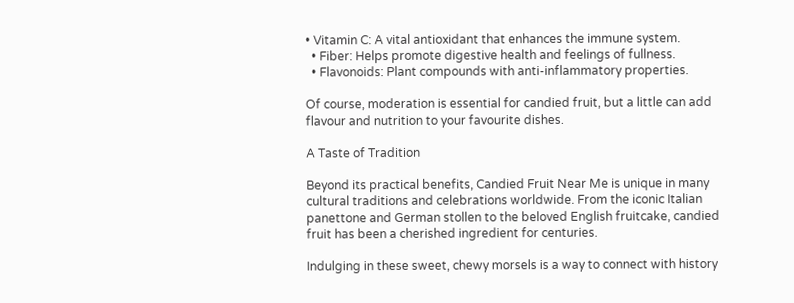• Vitamin C: A vital antioxidant that enhances the immune system.
  • Fiber: Helps promote digestive health and feelings of fullness.
  • Flavonoids: Plant compounds with anti-inflammatory properties.

Of course, moderation is essential for candied fruit, but a little can add flavour and nutrition to your favourite dishes.

A Taste of Tradition

Beyond its practical benefits, Candied Fruit Near Me is unique in many cultural traditions and celebrations worldwide. From the iconic Italian panettone and German stollen to the beloved English fruitcake, candied fruit has been a cherished ingredient for centuries.

Indulging in these sweet, chewy morsels is a way to connect with history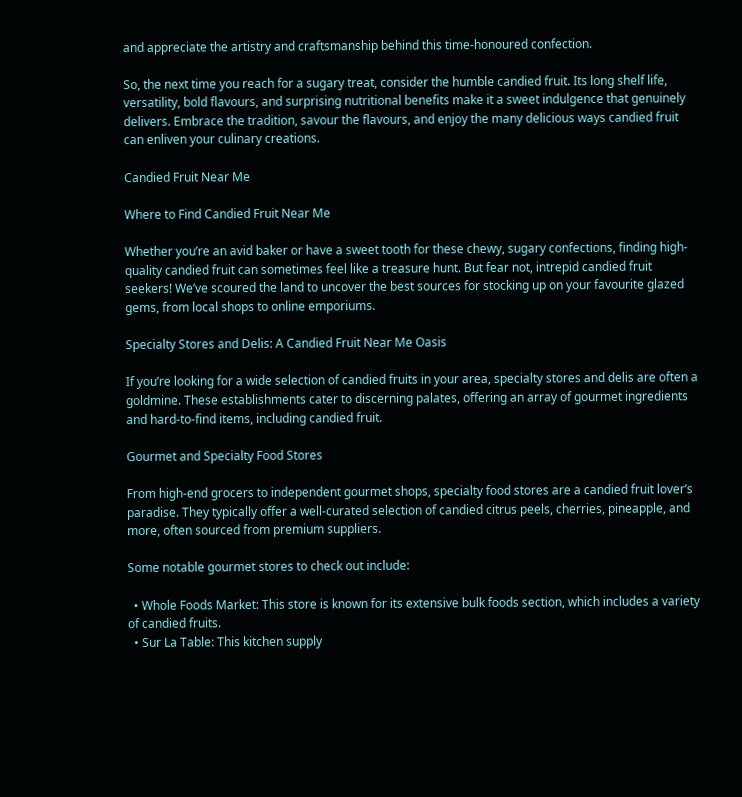and appreciate the artistry and craftsmanship behind this time-honoured confection.

So, the next time you reach for a sugary treat, consider the humble candied fruit. Its long shelf life, versatility, bold flavours, and surprising nutritional benefits make it a sweet indulgence that genuinely delivers. Embrace the tradition, savour the flavours, and enjoy the many delicious ways candied fruit can enliven your culinary creations.

Candied Fruit Near Me

Where to Find Candied Fruit Near Me

Whether you’re an avid baker or have a sweet tooth for these chewy, sugary confections, finding high-quality candied fruit can sometimes feel like a treasure hunt. But fear not, intrepid candied fruit seekers! We’ve scoured the land to uncover the best sources for stocking up on your favourite glazed gems, from local shops to online emporiums.

Specialty Stores and Delis: A Candied Fruit Near Me Oasis

If you’re looking for a wide selection of candied fruits in your area, specialty stores and delis are often a goldmine. These establishments cater to discerning palates, offering an array of gourmet ingredients and hard-to-find items, including candied fruit.

Gourmet and Specialty Food Stores

From high-end grocers to independent gourmet shops, specialty food stores are a candied fruit lover’s paradise. They typically offer a well-curated selection of candied citrus peels, cherries, pineapple, and more, often sourced from premium suppliers.

Some notable gourmet stores to check out include:

  • Whole Foods Market: This store is known for its extensive bulk foods section, which includes a variety of candied fruits.
  • Sur La Table: This kitchen supply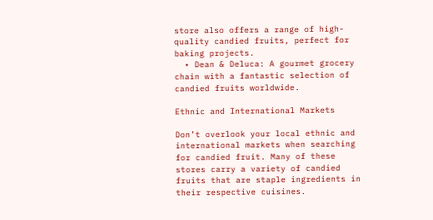store also offers a range of high-quality candied fruits, perfect for baking projects.
  • Dean & Deluca: A gourmet grocery chain with a fantastic selection of candied fruits worldwide.

Ethnic and International Markets

Don’t overlook your local ethnic and international markets when searching for candied fruit. Many of these stores carry a variety of candied fruits that are staple ingredients in their respective cuisines.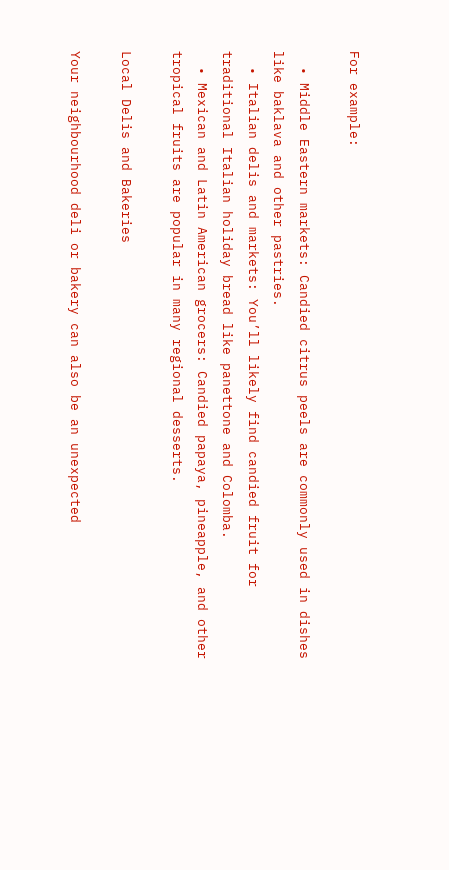For example:

  • Middle Eastern markets: Candied citrus peels are commonly used in dishes like baklava and other pastries.
  • Italian delis and markets: You’ll likely find candied fruit for traditional Italian holiday bread like panettone and Colomba.
  • Mexican and Latin American grocers: Candied papaya, pineapple, and other tropical fruits are popular in many regional desserts.

Local Delis and Bakeries

Your neighbourhood deli or bakery can also be an unexpected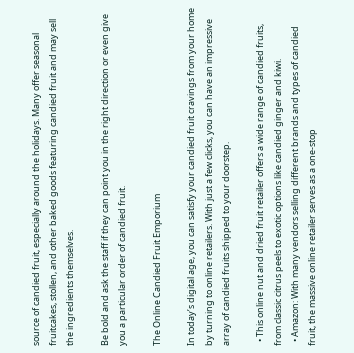source of candied fruit, especially around the holidays. Many offer seasonal fruitcakes, stollen, and other baked goods featuring candied fruit and may sell the ingredients themselves.

Be bold and ask the staff if they can point you in the right direction or even give you a particular order of candied fruit.

The Online Candied Fruit Emporium

In today’s digital age, you can satisfy your candied fruit cravings from your home by turning to online retailers. With just a few clicks, you can have an impressive array of candied fruits shipped to your doorstep.

  • This online nut and dried fruit retailer offers a wide range of candied fruits, from classic citrus peels to exotic options like candied ginger and kiwi.
  • Amazon: With many vendors selling different brands and types of candied fruit, the massive online retailer serves as a one-stop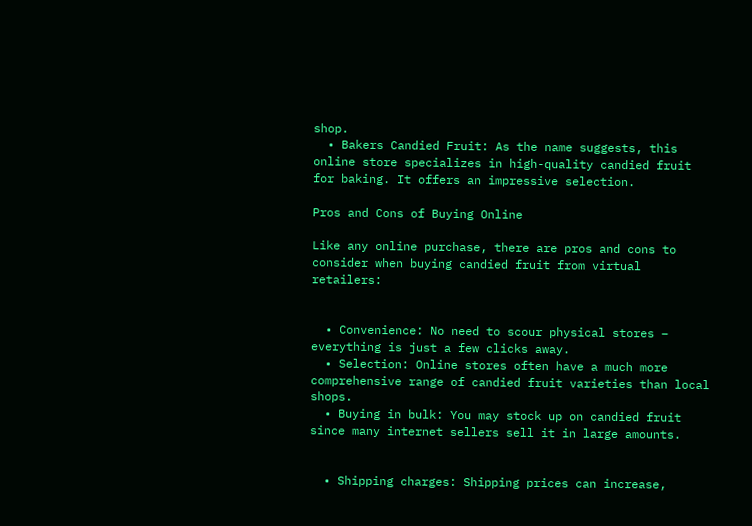shop.
  • Bakers Candied Fruit: As the name suggests, this online store specializes in high-quality candied fruit for baking. It offers an impressive selection.

Pros and Cons of Buying Online

Like any online purchase, there are pros and cons to consider when buying candied fruit from virtual retailers:


  • Convenience: No need to scour physical stores – everything is just a few clicks away.
  • Selection: Online stores often have a much more comprehensive range of candied fruit varieties than local shops.
  • Buying in bulk: You may stock up on candied fruit since many internet sellers sell it in large amounts.


  • Shipping charges: Shipping prices can increase,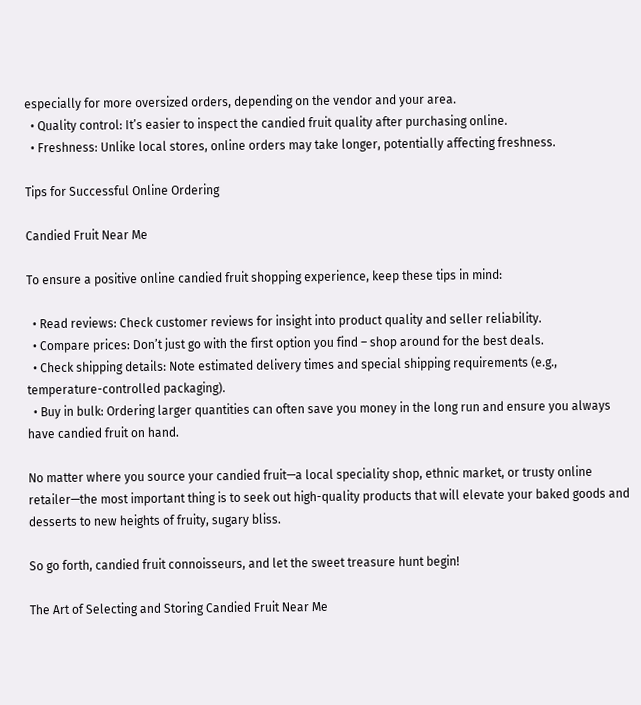especially for more oversized orders, depending on the vendor and your area.
  • Quality control: It’s easier to inspect the candied fruit quality after purchasing online.
  • Freshness: Unlike local stores, online orders may take longer, potentially affecting freshness.

Tips for Successful Online Ordering

Candied Fruit Near Me

To ensure a positive online candied fruit shopping experience, keep these tips in mind:

  • Read reviews: Check customer reviews for insight into product quality and seller reliability.
  • Compare prices: Don’t just go with the first option you find – shop around for the best deals.
  • Check shipping details: Note estimated delivery times and special shipping requirements (e.g., temperature-controlled packaging).
  • Buy in bulk: Ordering larger quantities can often save you money in the long run and ensure you always have candied fruit on hand.

No matter where you source your candied fruit—a local speciality shop, ethnic market, or trusty online retailer—the most important thing is to seek out high-quality products that will elevate your baked goods and desserts to new heights of fruity, sugary bliss.

So go forth, candied fruit connoisseurs, and let the sweet treasure hunt begin!

The Art of Selecting and Storing Candied Fruit Near Me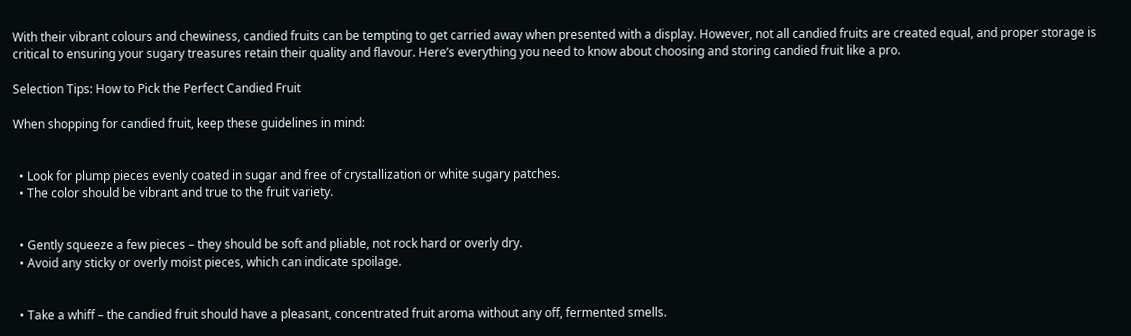With their vibrant colours and chewiness, candied fruits can be tempting to get carried away when presented with a display. However, not all candied fruits are created equal, and proper storage is critical to ensuring your sugary treasures retain their quality and flavour. Here’s everything you need to know about choosing and storing candied fruit like a pro.

Selection Tips: How to Pick the Perfect Candied Fruit

When shopping for candied fruit, keep these guidelines in mind:


  • Look for plump pieces evenly coated in sugar and free of crystallization or white sugary patches.
  • The color should be vibrant and true to the fruit variety.


  • Gently squeeze a few pieces – they should be soft and pliable, not rock hard or overly dry.
  • Avoid any sticky or overly moist pieces, which can indicate spoilage.


  • Take a whiff – the candied fruit should have a pleasant, concentrated fruit aroma without any off, fermented smells.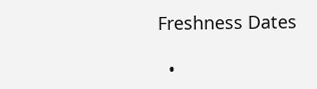Freshness Dates

  •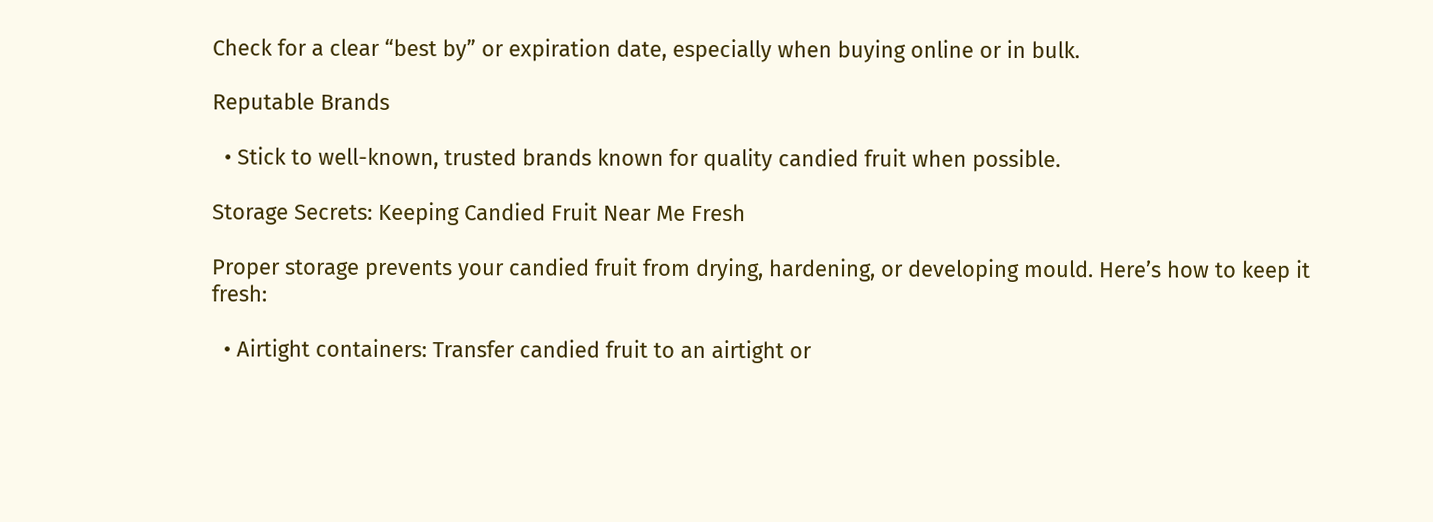Check for a clear “best by” or expiration date, especially when buying online or in bulk.

Reputable Brands

  • Stick to well-known, trusted brands known for quality candied fruit when possible.

Storage Secrets: Keeping Candied Fruit Near Me Fresh

Proper storage prevents your candied fruit from drying, hardening, or developing mould. Here’s how to keep it fresh:

  • Airtight containers: Transfer candied fruit to an airtight or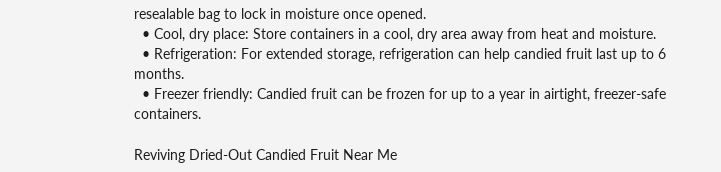resealable bag to lock in moisture once opened.
  • Cool, dry place: Store containers in a cool, dry area away from heat and moisture.
  • Refrigeration: For extended storage, refrigeration can help candied fruit last up to 6 months.
  • Freezer friendly: Candied fruit can be frozen for up to a year in airtight, freezer-safe containers.

Reviving Dried-Out Candied Fruit Near Me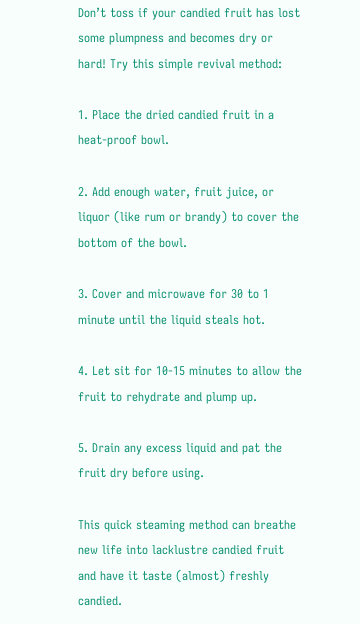Don’t toss if your candied fruit has lost some plumpness and becomes dry or hard! Try this simple revival method:

1. Place the dried candied fruit in a heat-proof bowl.

2. Add enough water, fruit juice, or liquor (like rum or brandy) to cover the bottom of the bowl.

3. Cover and microwave for 30 to 1 minute until the liquid steals hot.

4. Let sit for 10-15 minutes to allow the fruit to rehydrate and plump up.

5. Drain any excess liquid and pat the fruit dry before using.

This quick steaming method can breathe new life into lacklustre candied fruit and have it taste (almost) freshly candied.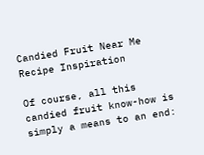Candied Fruit Near Me Recipe Inspiration

Of course, all this candied fruit know-how is simply a means to an end: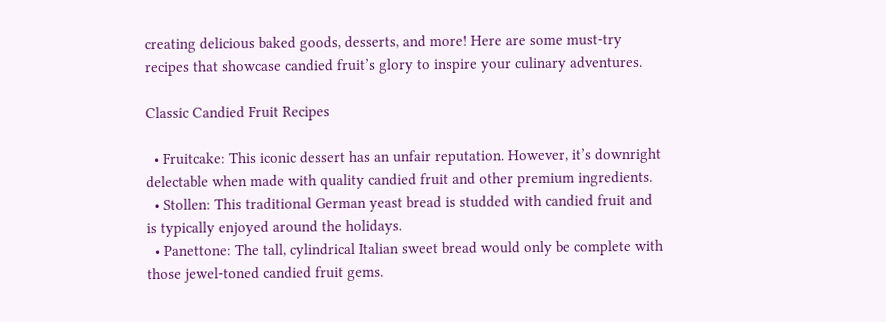creating delicious baked goods, desserts, and more! Here are some must-try recipes that showcase candied fruit’s glory to inspire your culinary adventures.

Classic Candied Fruit Recipes

  • Fruitcake: This iconic dessert has an unfair reputation. However, it’s downright delectable when made with quality candied fruit and other premium ingredients.
  • Stollen: This traditional German yeast bread is studded with candied fruit and is typically enjoyed around the holidays.
  • Panettone: The tall, cylindrical Italian sweet bread would only be complete with those jewel-toned candied fruit gems.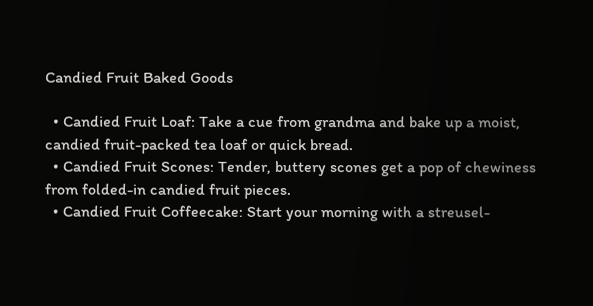Candied Fruit Baked Goods

  • Candied Fruit Loaf: Take a cue from grandma and bake up a moist, candied fruit-packed tea loaf or quick bread.
  • Candied Fruit Scones: Tender, buttery scones get a pop of chewiness from folded-in candied fruit pieces.
  • Candied Fruit Coffeecake: Start your morning with a streusel-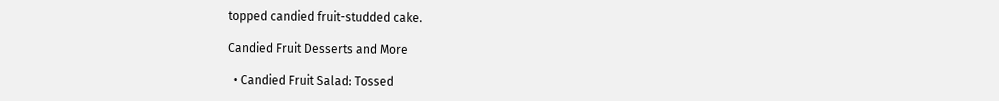topped candied fruit-studded cake.

Candied Fruit Desserts and More

  • Candied Fruit Salad: Tossed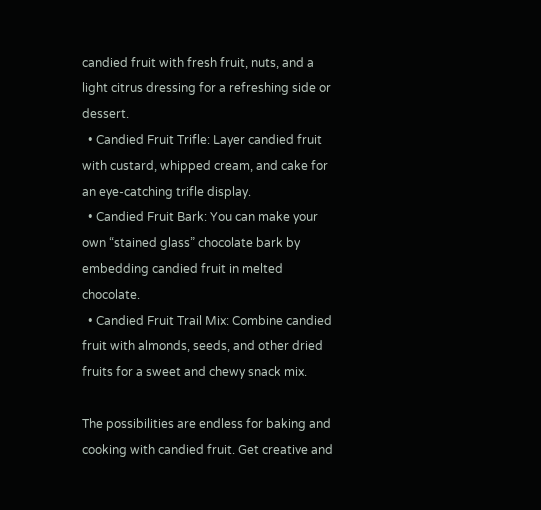candied fruit with fresh fruit, nuts, and a light citrus dressing for a refreshing side or dessert.
  • Candied Fruit Trifle: Layer candied fruit with custard, whipped cream, and cake for an eye-catching trifle display.
  • Candied Fruit Bark: You can make your own “stained glass” chocolate bark by embedding candied fruit in melted chocolate.
  • Candied Fruit Trail Mix: Combine candied fruit with almonds, seeds, and other dried fruits for a sweet and chewy snack mix.

The possibilities are endless for baking and cooking with candied fruit. Get creative and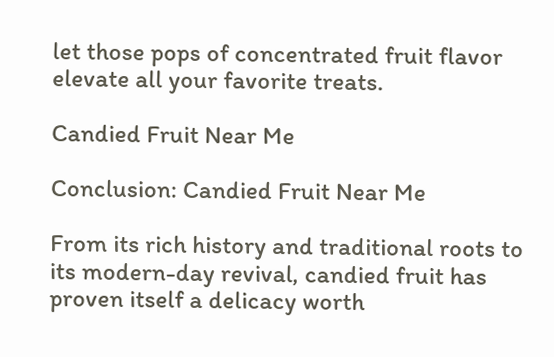let those pops of concentrated fruit flavor elevate all your favorite treats.

Candied Fruit Near Me

Conclusion: Candied Fruit Near Me

From its rich history and traditional roots to its modern-day revival, candied fruit has proven itself a delicacy worth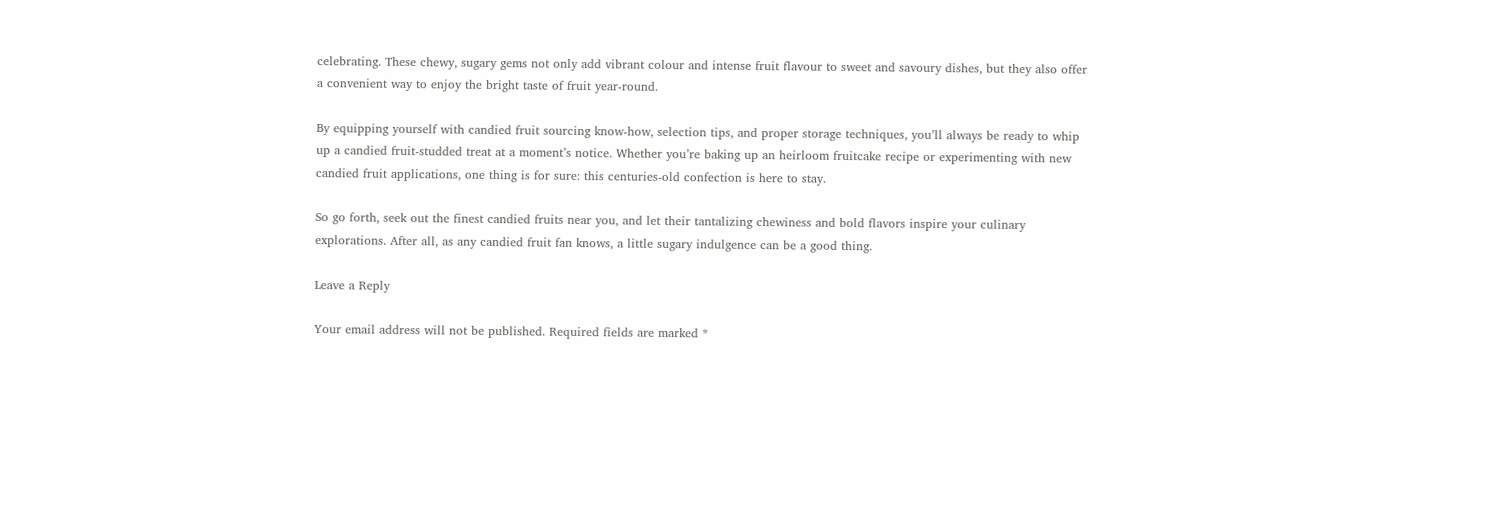celebrating. These chewy, sugary gems not only add vibrant colour and intense fruit flavour to sweet and savoury dishes, but they also offer a convenient way to enjoy the bright taste of fruit year-round.

By equipping yourself with candied fruit sourcing know-how, selection tips, and proper storage techniques, you’ll always be ready to whip up a candied fruit-studded treat at a moment’s notice. Whether you’re baking up an heirloom fruitcake recipe or experimenting with new candied fruit applications, one thing is for sure: this centuries-old confection is here to stay.

So go forth, seek out the finest candied fruits near you, and let their tantalizing chewiness and bold flavors inspire your culinary explorations. After all, as any candied fruit fan knows, a little sugary indulgence can be a good thing.

Leave a Reply

Your email address will not be published. Required fields are marked *